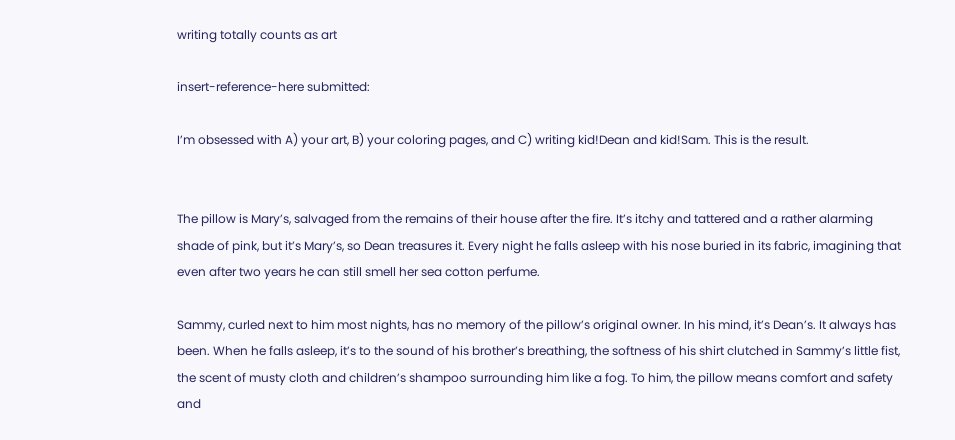writing totally counts as art

insert-reference-here submitted:

I’m obsessed with A) your art, B) your coloring pages, and C) writing kid!Dean and kid!Sam. This is the result.


The pillow is Mary’s, salvaged from the remains of their house after the fire. It’s itchy and tattered and a rather alarming shade of pink, but it’s Mary’s, so Dean treasures it. Every night he falls asleep with his nose buried in its fabric, imagining that even after two years he can still smell her sea cotton perfume.

Sammy, curled next to him most nights, has no memory of the pillow’s original owner. In his mind, it’s Dean’s. It always has been. When he falls asleep, it’s to the sound of his brother’s breathing, the softness of his shirt clutched in Sammy’s little fist, the scent of musty cloth and children’s shampoo surrounding him like a fog. To him, the pillow means comfort and safety and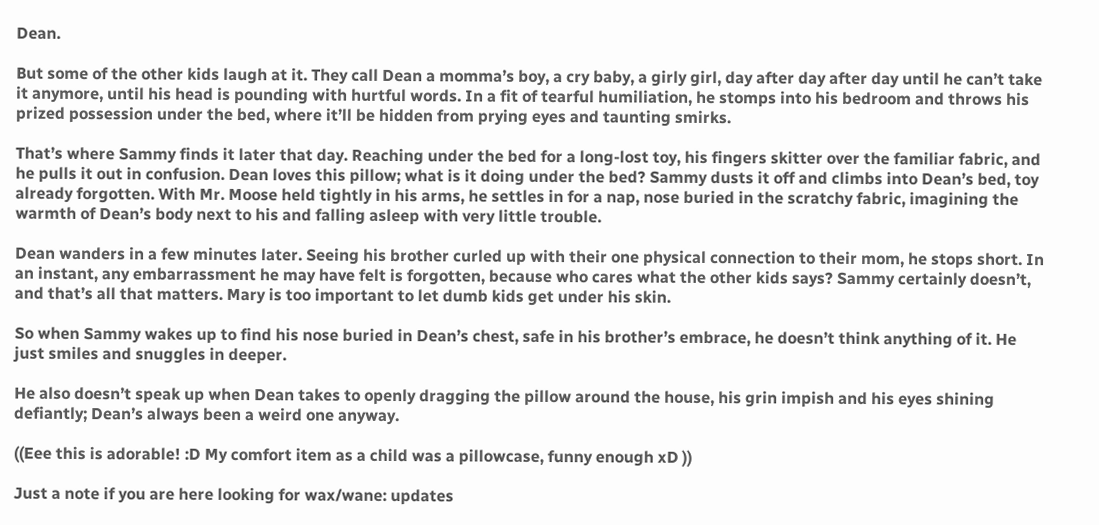Dean.

But some of the other kids laugh at it. They call Dean a momma’s boy, a cry baby, a girly girl, day after day after day until he can’t take it anymore, until his head is pounding with hurtful words. In a fit of tearful humiliation, he stomps into his bedroom and throws his prized possession under the bed, where it’ll be hidden from prying eyes and taunting smirks.

That’s where Sammy finds it later that day. Reaching under the bed for a long-lost toy, his fingers skitter over the familiar fabric, and he pulls it out in confusion. Dean loves this pillow; what is it doing under the bed? Sammy dusts it off and climbs into Dean’s bed, toy already forgotten. With Mr. Moose held tightly in his arms, he settles in for a nap, nose buried in the scratchy fabric, imagining the warmth of Dean’s body next to his and falling asleep with very little trouble.

Dean wanders in a few minutes later. Seeing his brother curled up with their one physical connection to their mom, he stops short. In an instant, any embarrassment he may have felt is forgotten, because who cares what the other kids says? Sammy certainly doesn’t, and that’s all that matters. Mary is too important to let dumb kids get under his skin.

So when Sammy wakes up to find his nose buried in Dean’s chest, safe in his brother’s embrace, he doesn’t think anything of it. He just smiles and snuggles in deeper.

He also doesn’t speak up when Dean takes to openly dragging the pillow around the house, his grin impish and his eyes shining defiantly; Dean’s always been a weird one anyway.

((Eee this is adorable! :D My comfort item as a child was a pillowcase, funny enough xD ))

Just a note if you are here looking for wax/wane: updates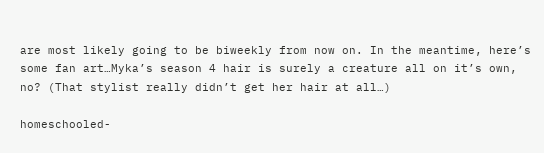are most likely going to be biweekly from now on. In the meantime, here’s some fan art…Myka’s season 4 hair is surely a creature all on it’s own, no? (That stylist really didn’t get her hair at all…)

homeschooled-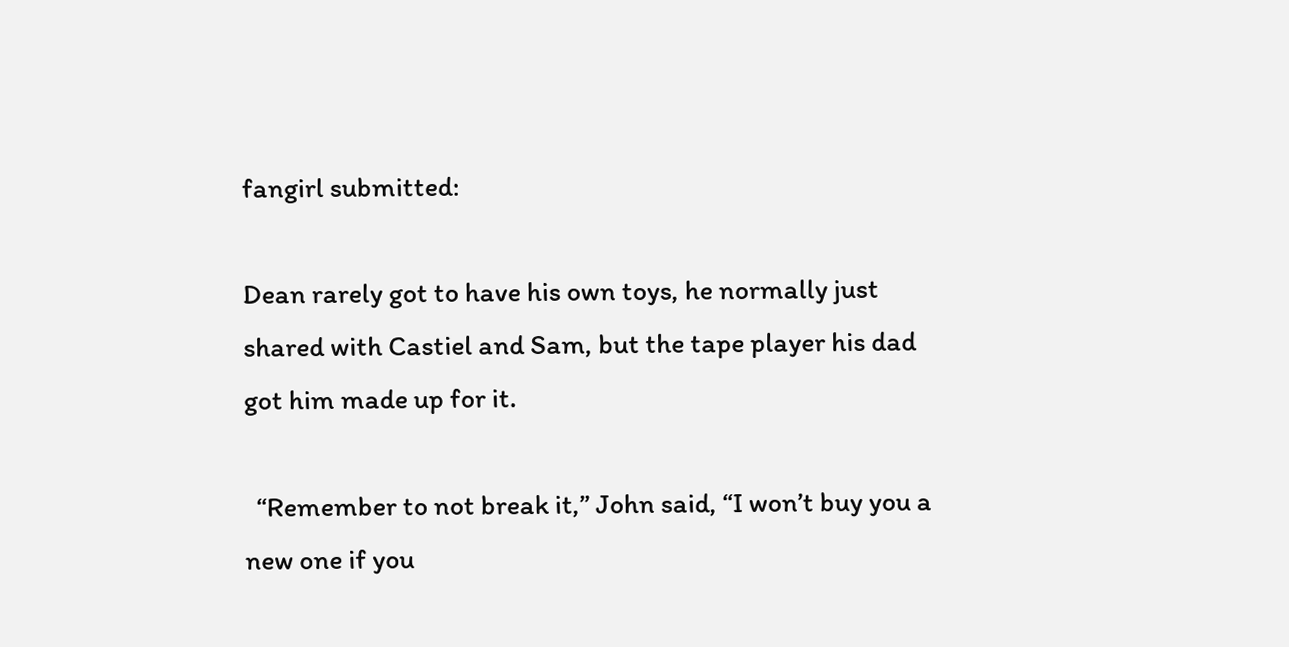fangirl submitted:

Dean rarely got to have his own toys, he normally just shared with Castiel and Sam, but the tape player his dad got him made up for it.

  “Remember to not break it,” John said, “I won’t buy you a new one if you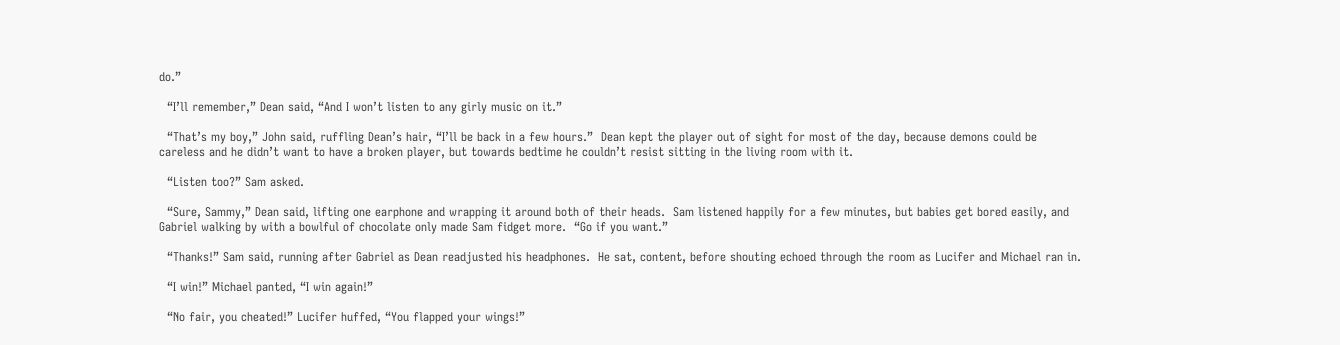do.”

  “I’ll remember,” Dean said, “And I won’t listen to any girly music on it.”

  “That’s my boy,” John said, ruffling Dean’s hair, “I’ll be back in a few hours.”  Dean kept the player out of sight for most of the day, because demons could be careless and he didn’t want to have a broken player, but towards bedtime he couldn’t resist sitting in the living room with it.

  “Listen too?” Sam asked.

  “Sure, Sammy,” Dean said, lifting one earphone and wrapping it around both of their heads.  Sam listened happily for a few minutes, but babies get bored easily, and Gabriel walking by with a bowlful of chocolate only made Sam fidget more.  “Go if you want.”

  “Thanks!” Sam said, running after Gabriel as Dean readjusted his headphones.  He sat, content, before shouting echoed through the room as Lucifer and Michael ran in.

  “I win!” Michael panted, “I win again!”

  “No fair, you cheated!” Lucifer huffed, “You flapped your wings!”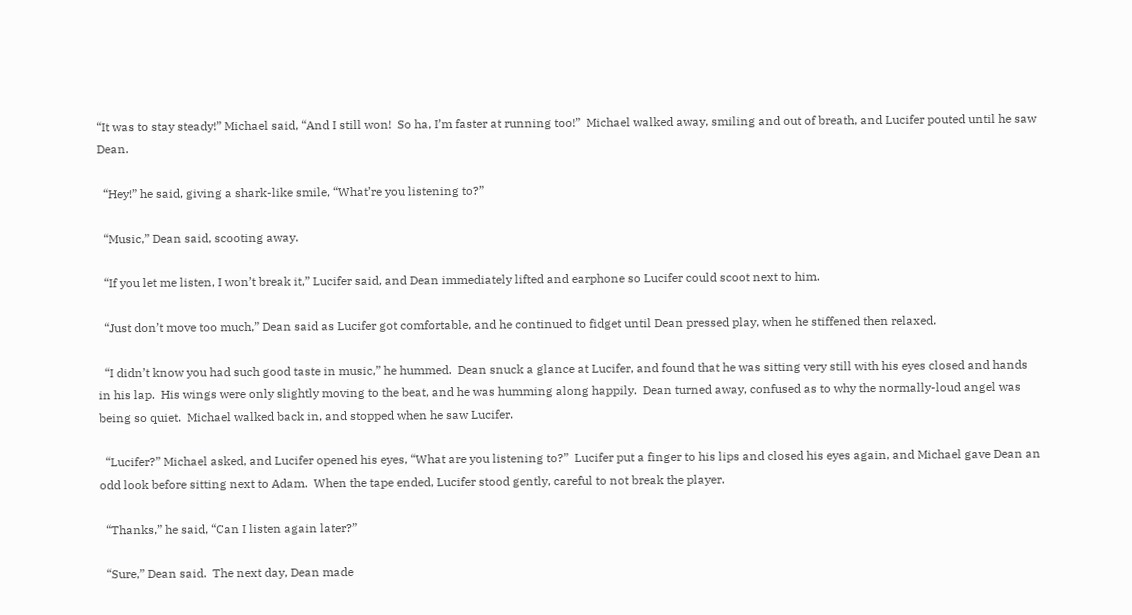“It was to stay steady!” Michael said, “And I still won!  So ha, I’m faster at running too!”  Michael walked away, smiling and out of breath, and Lucifer pouted until he saw Dean.

  “Hey!” he said, giving a shark-like smile, “What’re you listening to?”

  “Music,” Dean said, scooting away.

  “If you let me listen, I won’t break it,” Lucifer said, and Dean immediately lifted and earphone so Lucifer could scoot next to him.

  “Just don’t move too much,” Dean said as Lucifer got comfortable, and he continued to fidget until Dean pressed play, when he stiffened then relaxed.

  “I didn’t know you had such good taste in music,” he hummed.  Dean snuck a glance at Lucifer, and found that he was sitting very still with his eyes closed and hands in his lap.  His wings were only slightly moving to the beat, and he was humming along happily.  Dean turned away, confused as to why the normally-loud angel was being so quiet.  Michael walked back in, and stopped when he saw Lucifer.

  “Lucifer?” Michael asked, and Lucifer opened his eyes, “What are you listening to?”  Lucifer put a finger to his lips and closed his eyes again, and Michael gave Dean an odd look before sitting next to Adam.  When the tape ended, Lucifer stood gently, careful to not break the player.

  “Thanks,” he said, “Can I listen again later?”

  “Sure,” Dean said.  The next day, Dean made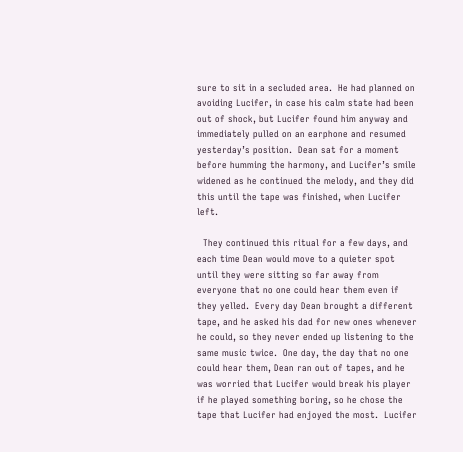sure to sit in a secluded area.  He had planned on avoiding Lucifer, in case his calm state had been out of shock, but Lucifer found him anyway and immediately pulled on an earphone and resumed yesterday’s position.  Dean sat for a moment before humming the harmony, and Lucifer’s smile widened as he continued the melody, and they did this until the tape was finished, when Lucifer left.

  They continued this ritual for a few days, and each time Dean would move to a quieter spot until they were sitting so far away from everyone that no one could hear them even if they yelled.  Every day Dean brought a different tape, and he asked his dad for new ones whenever he could, so they never ended up listening to the same music twice.  One day, the day that no one could hear them, Dean ran out of tapes, and he was worried that Lucifer would break his player if he played something boring, so he chose the tape that Lucifer had enjoyed the most.  Lucifer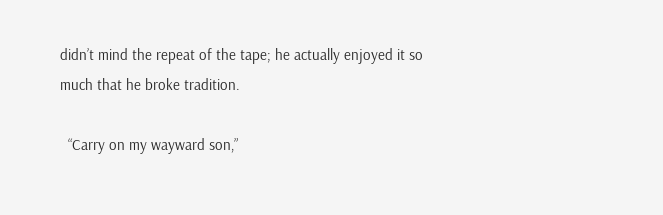didn’t mind the repeat of the tape; he actually enjoyed it so much that he broke tradition.

  “Carry on my wayward son,”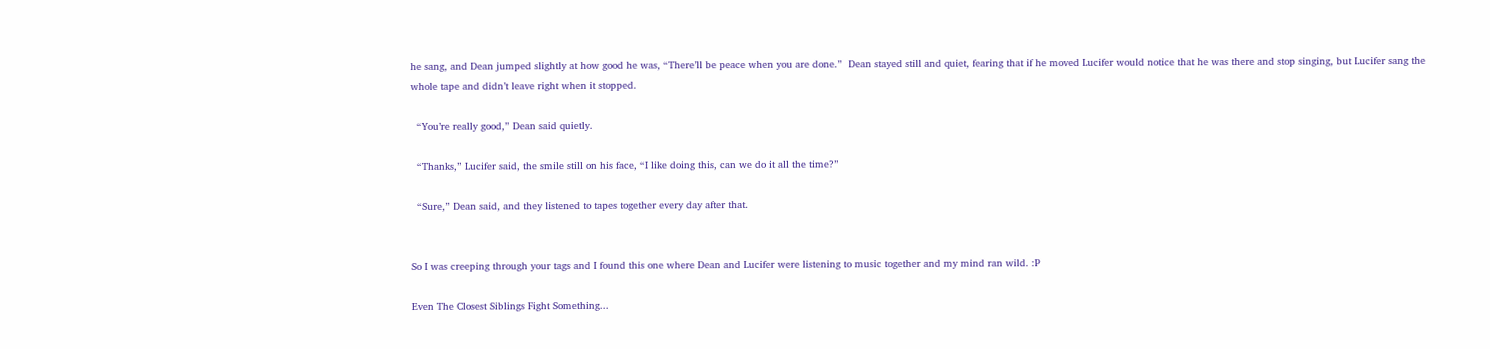he sang, and Dean jumped slightly at how good he was, “There’ll be peace when you are done.”  Dean stayed still and quiet, fearing that if he moved Lucifer would notice that he was there and stop singing, but Lucifer sang the whole tape and didn’t leave right when it stopped.

  “You’re really good,” Dean said quietly.

  “Thanks,” Lucifer said, the smile still on his face, “I like doing this, can we do it all the time?”

  “Sure,” Dean said, and they listened to tapes together every day after that.


So I was creeping through your tags and I found this one where Dean and Lucifer were listening to music together and my mind ran wild. :P

Even The Closest Siblings Fight Something...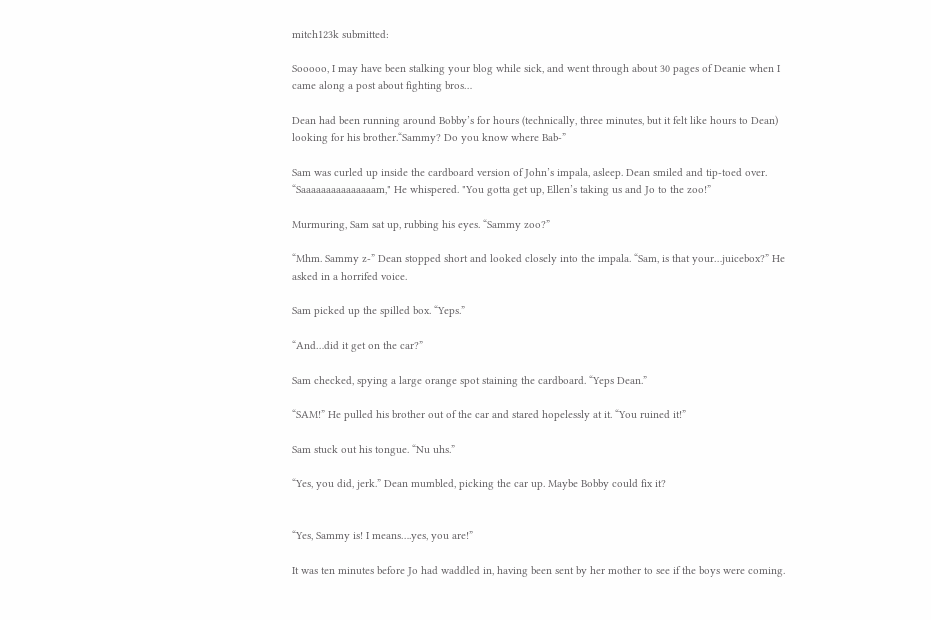mitch123k submitted:

Sooooo, I may have been stalking your blog while sick, and went through about 30 pages of Deanie when I came along a post about fighting bros…

Dean had been running around Bobby’s for hours (technically, three minutes, but it felt like hours to Dean)  looking for his brother.“Sammy? Do you know where Bab-”

Sam was curled up inside the cardboard version of John’s impala, asleep. Dean smiled and tip-toed over. “Saaaaaaaaaaaaaaam," He whispered. "You gotta get up, Ellen’s taking us and Jo to the zoo!”

Murmuring, Sam sat up, rubbing his eyes. “Sammy zoo?”

“Mhm. Sammy z-” Dean stopped short and looked closely into the impala. “Sam, is that your…juicebox?” He asked in a horrifed voice.

Sam picked up the spilled box. “Yeps.”

“And…did it get on the car?”

Sam checked, spying a large orange spot staining the cardboard. “Yeps Dean.”

“SAM!” He pulled his brother out of the car and stared hopelessly at it. “You ruined it!”

Sam stuck out his tongue. “Nu uhs.”

“Yes, you did, jerk.” Dean mumbled, picking the car up. Maybe Bobby could fix it?


“Yes, Sammy is! I means….yes, you are!”

It was ten minutes before Jo had waddled in, having been sent by her mother to see if the boys were coming.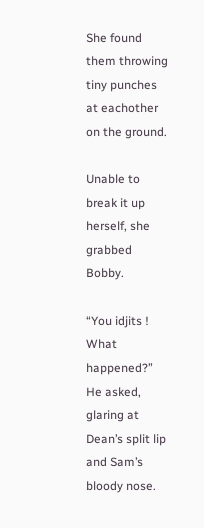She found them throwing tiny punches at eachother on the ground.

Unable to break it up herself, she grabbed Bobby.

“You idjits ! What happened?” He asked, glaring at Dean’s split lip and Sam’s bloody nose.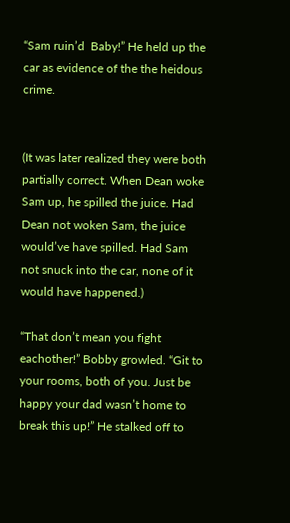“Sam ruin’d  Baby!” He held up the car as evidence of the the heidous crime.


(It was later realized they were both partially correct. When Dean woke Sam up, he spilled the juice. Had Dean not woken Sam, the juice would’ve have spilled. Had Sam not snuck into the car, none of it would have happened.)

“That don’t mean you fight eachother!” Bobby growled. “Git to your rooms, both of you. Just be happy your dad wasn’t home to break this up!” He stalked off to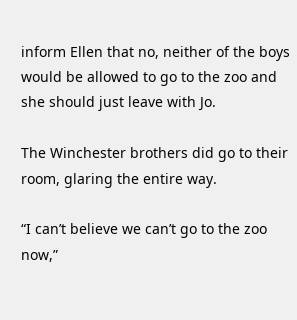inform Ellen that no, neither of the boys would be allowed to go to the zoo and she should just leave with Jo.

The Winchester brothers did go to their room, glaring the entire way.

“I can’t believe we can’t go to the zoo now,”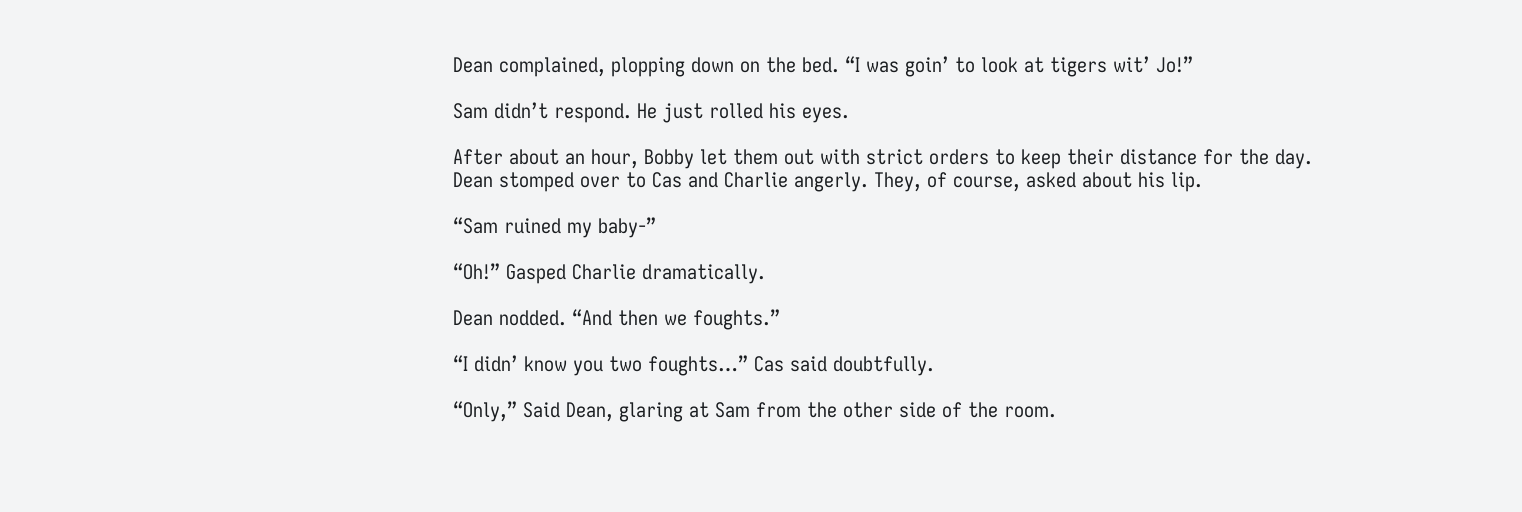Dean complained, plopping down on the bed. “I was goin’ to look at tigers wit’ Jo!”

Sam didn’t respond. He just rolled his eyes.

After about an hour, Bobby let them out with strict orders to keep their distance for the day. Dean stomped over to Cas and Charlie angerly. They, of course, asked about his lip.

“Sam ruined my baby-”

“Oh!” Gasped Charlie dramatically.

Dean nodded. “And then we foughts.”

“I didn’ know you two foughts…” Cas said doubtfully.

“Only,” Said Dean, glaring at Sam from the other side of the room.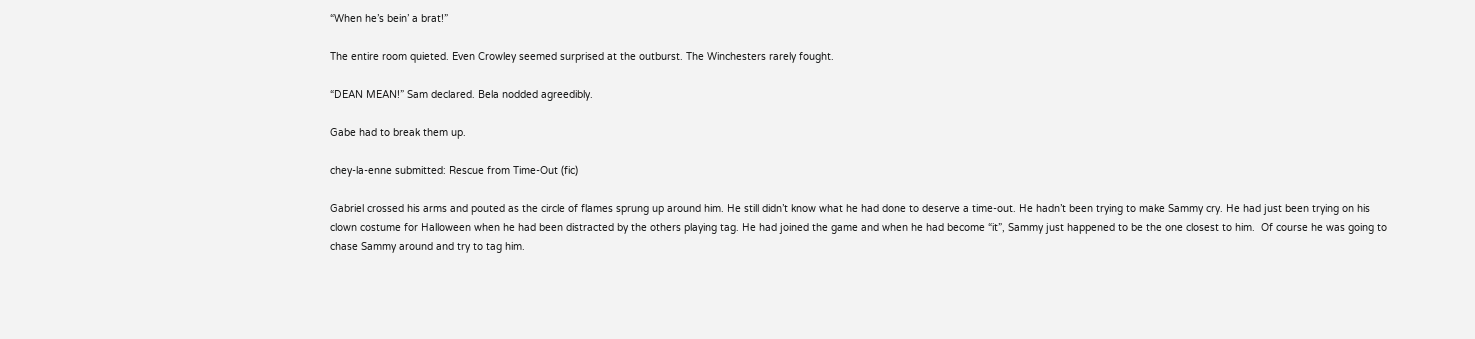“When he’s bein’ a brat!”

The entire room quieted. Even Crowley seemed surprised at the outburst. The Winchesters rarely fought.

“DEAN MEAN!” Sam declared. Bela nodded agreedibly.

Gabe had to break them up.

chey-la-enne submitted: Rescue from Time-Out (fic)

Gabriel crossed his arms and pouted as the circle of flames sprung up around him. He still didn’t know what he had done to deserve a time-out. He hadn’t been trying to make Sammy cry. He had just been trying on his clown costume for Halloween when he had been distracted by the others playing tag. He had joined the game and when he had become “it”, Sammy just happened to be the one closest to him.  Of course he was going to chase Sammy around and try to tag him.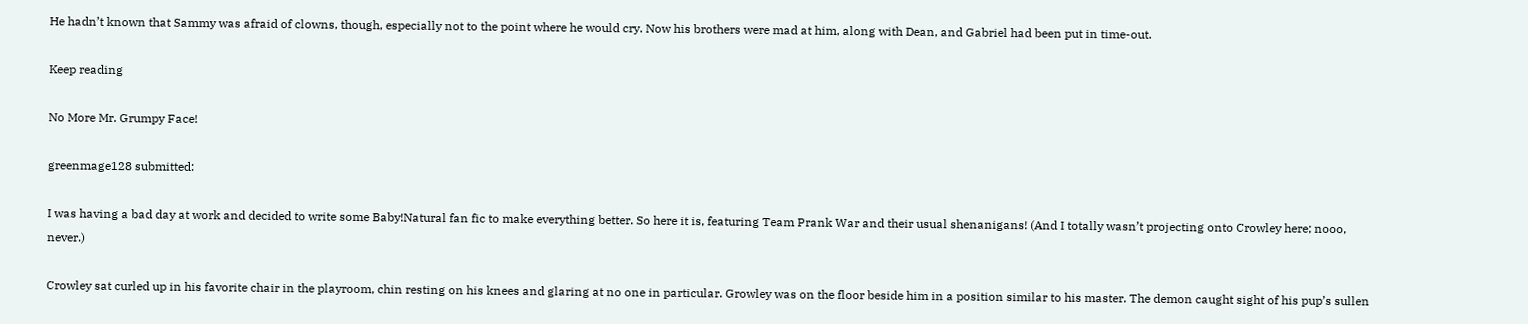He hadn’t known that Sammy was afraid of clowns, though, especially not to the point where he would cry. Now his brothers were mad at him, along with Dean, and Gabriel had been put in time-out.

Keep reading

No More Mr. Grumpy Face!

greenmage128 submitted:

I was having a bad day at work and decided to write some Baby!Natural fan fic to make everything better. So here it is, featuring Team Prank War and their usual shenanigans! (And I totally wasn’t projecting onto Crowley here; nooo, never.)

Crowley sat curled up in his favorite chair in the playroom, chin resting on his knees and glaring at no one in particular. Growley was on the floor beside him in a position similar to his master. The demon caught sight of his pup’s sullen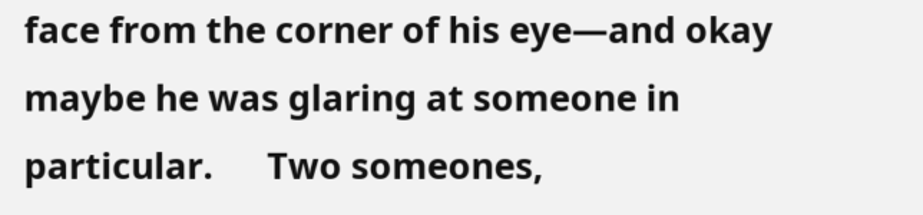face from the corner of his eye—and okay maybe he was glaring at someone in particular.      Two someones,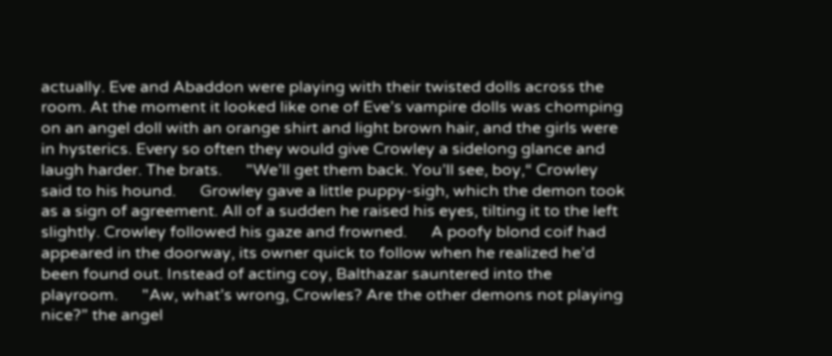actually. Eve and Abaddon were playing with their twisted dolls across the room. At the moment it looked like one of Eve’s vampire dolls was chomping on an angel doll with an orange shirt and light brown hair, and the girls were in hysterics. Every so often they would give Crowley a sidelong glance and laugh harder. The brats.      "We’ll get them back. You’ll see, boy,“ Crowley said to his hound.      Growley gave a little puppy-sigh, which the demon took as a sign of agreement. All of a sudden he raised his eyes, tilting it to the left slightly. Crowley followed his gaze and frowned.      A poofy blond coif had appeared in the doorway, its owner quick to follow when he realized he’d been found out. Instead of acting coy, Balthazar sauntered into the playroom.      "Aw, what’s wrong, Crowles? Are the other demons not playing nice?” the angel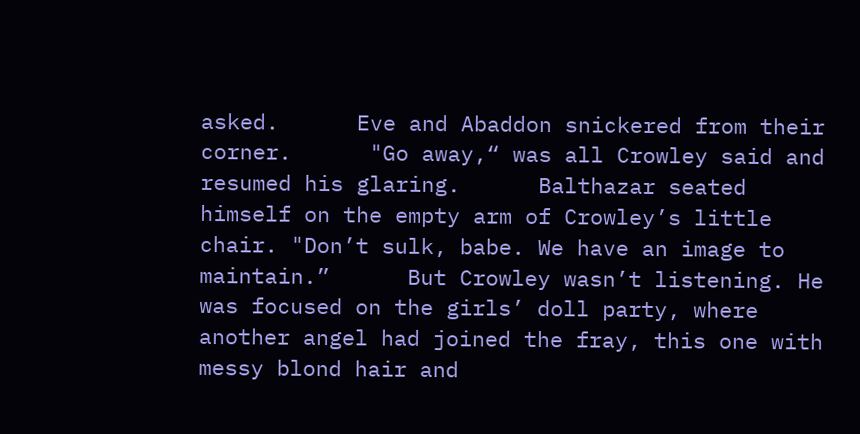asked.      Eve and Abaddon snickered from their corner.      "Go away,“ was all Crowley said and resumed his glaring.      Balthazar seated himself on the empty arm of Crowley’s little chair. "Don’t sulk, babe. We have an image to maintain.”      But Crowley wasn’t listening. He was focused on the girls’ doll party, where another angel had joined the fray, this one with messy blond hair and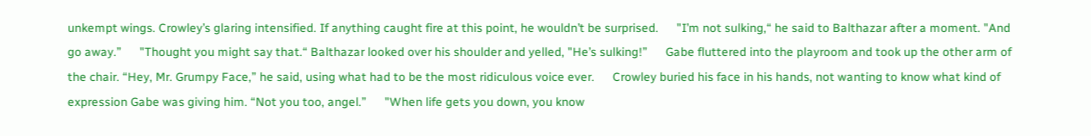unkempt wings. Crowley’s glaring intensified. If anything caught fire at this point, he wouldn’t be surprised.      "I’m not sulking,“ he said to Balthazar after a moment. "And go away.”      "Thought you might say that.“ Balthazar looked over his shoulder and yelled, "He’s sulking!”      Gabe fluttered into the playroom and took up the other arm of the chair. “Hey, Mr. Grumpy Face,” he said, using what had to be the most ridiculous voice ever.      Crowley buried his face in his hands, not wanting to know what kind of expression Gabe was giving him. “Not you too, angel.”      "When life gets you down, you know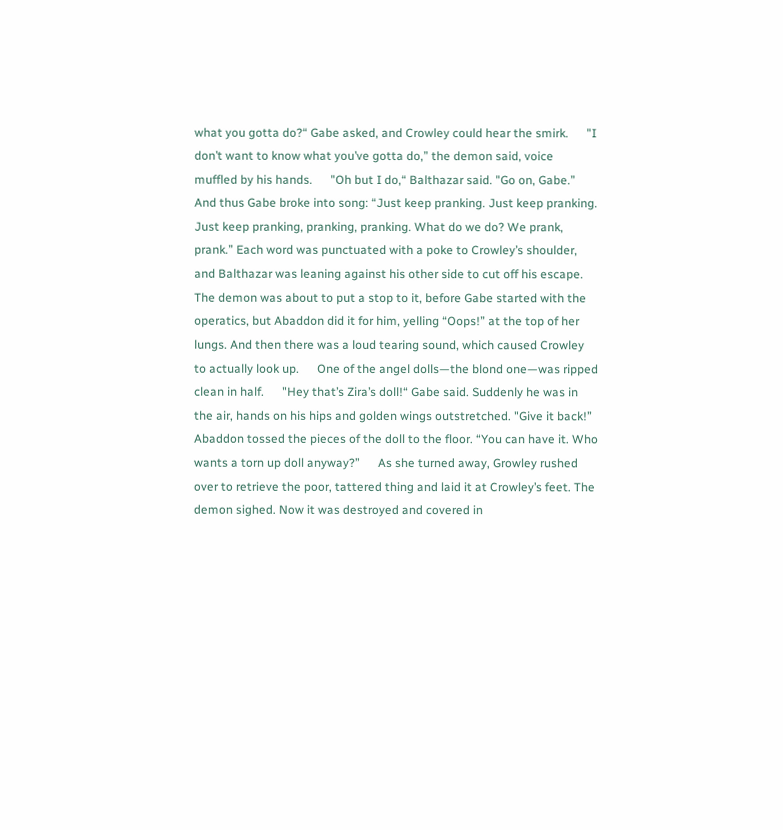what you gotta do?“ Gabe asked, and Crowley could hear the smirk.      "I don’t want to know what you’ve gotta do,” the demon said, voice muffled by his hands.      "Oh but I do,“ Balthazar said. "Go on, Gabe.”      And thus Gabe broke into song: “Just keep pranking. Just keep pranking. Just keep pranking, pranking, pranking. What do we do? We prank, prank.” Each word was punctuated with a poke to Crowley’s shoulder, and Balthazar was leaning against his other side to cut off his escape.      The demon was about to put a stop to it, before Gabe started with the operatics, but Abaddon did it for him, yelling “Oops!” at the top of her lungs. And then there was a loud tearing sound, which caused Crowley to actually look up.      One of the angel dolls—the blond one—was ripped clean in half.      "Hey that’s Zira’s doll!“ Gabe said. Suddenly he was in the air, hands on his hips and golden wings outstretched. "Give it back!”      Abaddon tossed the pieces of the doll to the floor. “You can have it. Who wants a torn up doll anyway?”      As she turned away, Growley rushed over to retrieve the poor, tattered thing and laid it at Crowley’s feet. The demon sighed. Now it was destroyed and covered in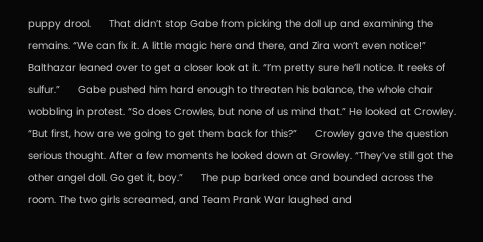puppy drool.      That didn’t stop Gabe from picking the doll up and examining the remains. “We can fix it. A little magic here and there, and Zira won’t even notice!”      Balthazar leaned over to get a closer look at it. “I’m pretty sure he’ll notice. It reeks of sulfur.”      Gabe pushed him hard enough to threaten his balance, the whole chair wobbling in protest. “So does Crowles, but none of us mind that.” He looked at Crowley. “But first, how are we going to get them back for this?”      Crowley gave the question serious thought. After a few moments he looked down at Growley. “They’ve still got the other angel doll. Go get it, boy.”      The pup barked once and bounded across the room. The two girls screamed, and Team Prank War laughed and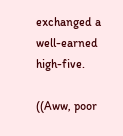exchanged a well-earned high-five.

((Aww, poor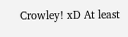Crowley! xD At least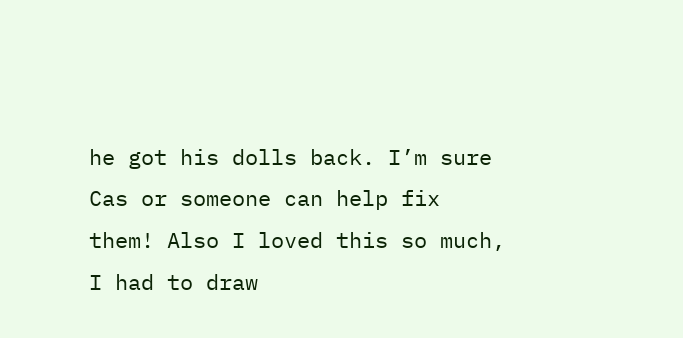he got his dolls back. I’m sure Cas or someone can help fix them! Also I loved this so much, I had to draw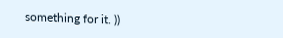something for it. ))